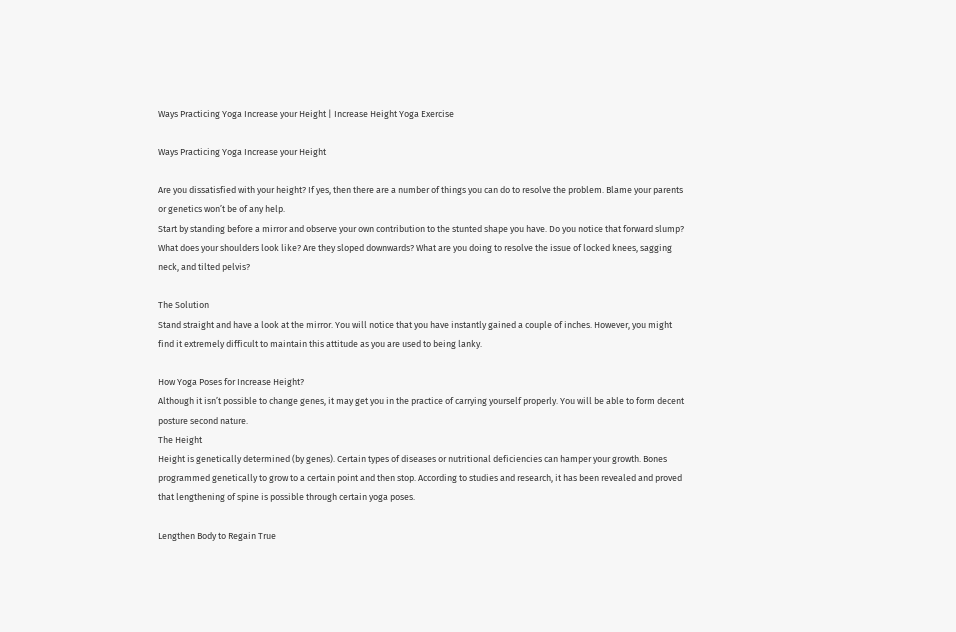Ways Practicing Yoga Increase your Height | Increase Height Yoga Exercise

Ways Practicing Yoga Increase your Height

Are you dissatisfied with your height? If yes, then there are a number of things you can do to resolve the problem. Blame your parents or genetics won’t be of any help.
Start by standing before a mirror and observe your own contribution to the stunted shape you have. Do you notice that forward slump? What does your shoulders look like? Are they sloped downwards? What are you doing to resolve the issue of locked knees, sagging neck, and tilted pelvis?

The Solution
Stand straight and have a look at the mirror. You will notice that you have instantly gained a couple of inches. However, you might find it extremely difficult to maintain this attitude as you are used to being lanky.

How Yoga Poses for Increase Height?
Although it isn’t possible to change genes, it may get you in the practice of carrying yourself properly. You will be able to form decent posture second nature.
The Height
Height is genetically determined (by genes). Certain types of diseases or nutritional deficiencies can hamper your growth. Bones programmed genetically to grow to a certain point and then stop. According to studies and research, it has been revealed and proved that lengthening of spine is possible through certain yoga poses.

Lengthen Body to Regain True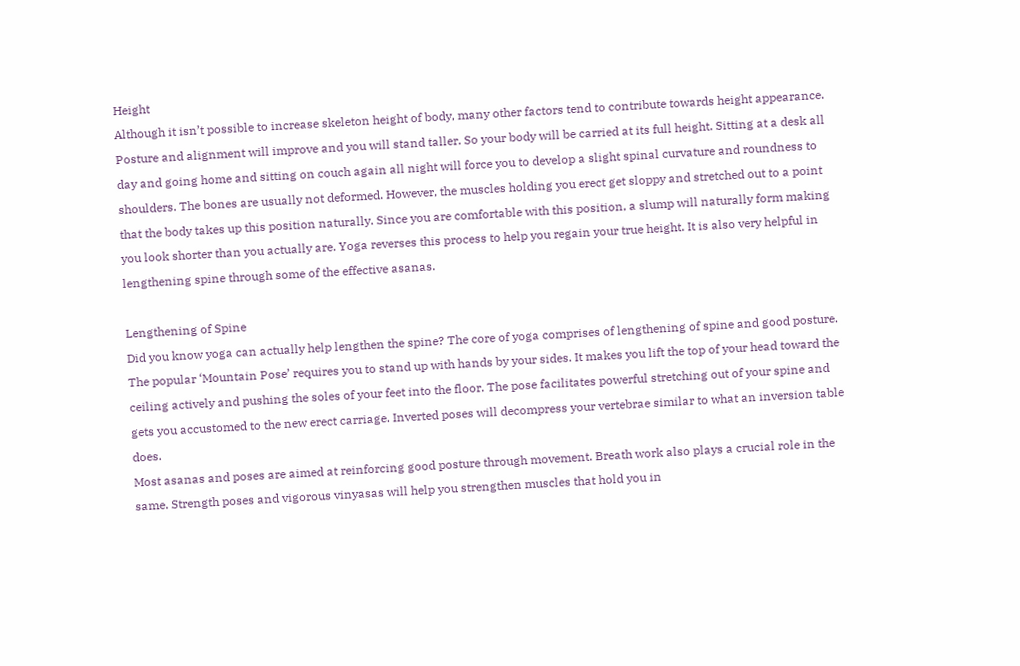Height
Although it isn’t possible to increase skeleton height of body, many other factors tend to contribute towards height appearance. Posture and alignment will improve and you will stand taller. So your body will be carried at its full height. Sitting at a desk all day and going home and sitting on couch again all night will force you to develop a slight spinal curvature and roundness to shoulders. The bones are usually not deformed. However, the muscles holding you erect get sloppy and stretched out to a point that the body takes up this position naturally. Since you are comfortable with this position, a slump will naturally form making you look shorter than you actually are. Yoga reverses this process to help you regain your true height. It is also very helpful in lengthening spine through some of the effective asanas.

Lengthening of Spine
Did you know yoga can actually help lengthen the spine? The core of yoga comprises of lengthening of spine and good posture. The popular ‘Mountain Pose’ requires you to stand up with hands by your sides. It makes you lift the top of your head toward the ceiling actively and pushing the soles of your feet into the floor. The pose facilitates powerful stretching out of your spine and gets you accustomed to the new erect carriage. Inverted poses will decompress your vertebrae similar to what an inversion table does.
Most asanas and poses are aimed at reinforcing good posture through movement. Breath work also plays a crucial role in the same. Strength poses and vigorous vinyasas will help you strengthen muscles that hold you in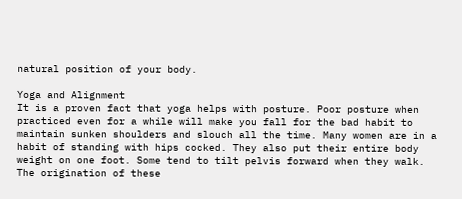natural position of your body.

Yoga and Alignment
It is a proven fact that yoga helps with posture. Poor posture when practiced even for a while will make you fall for the bad habit to maintain sunken shoulders and slouch all the time. Many women are in a habit of standing with hips cocked. They also put their entire body weight on one foot. Some tend to tilt pelvis forward when they walk. The origination of these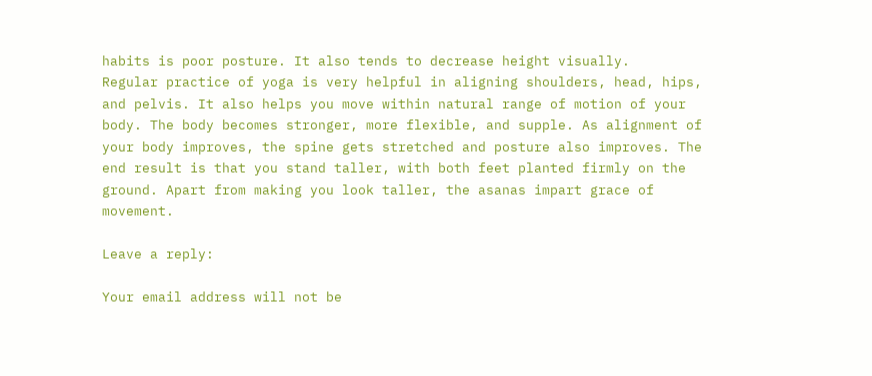habits is poor posture. It also tends to decrease height visually.
Regular practice of yoga is very helpful in aligning shoulders, head, hips, and pelvis. It also helps you move within natural range of motion of your body. The body becomes stronger, more flexible, and supple. As alignment of your body improves, the spine gets stretched and posture also improves. The end result is that you stand taller, with both feet planted firmly on the ground. Apart from making you look taller, the asanas impart grace of movement.

Leave a reply:

Your email address will not be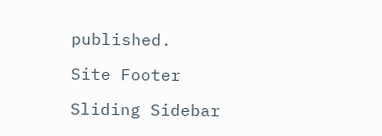published.

Site Footer

Sliding Sidebar